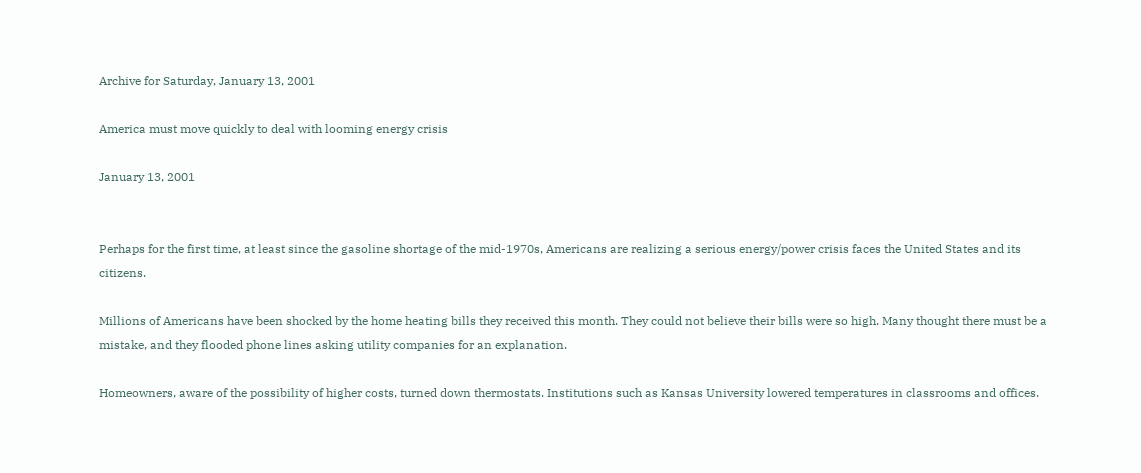Archive for Saturday, January 13, 2001

America must move quickly to deal with looming energy crisis

January 13, 2001


Perhaps for the first time, at least since the gasoline shortage of the mid-1970s, Americans are realizing a serious energy/power crisis faces the United States and its citizens.

Millions of Americans have been shocked by the home heating bills they received this month. They could not believe their bills were so high. Many thought there must be a mistake, and they flooded phone lines asking utility companies for an explanation.

Homeowners, aware of the possibility of higher costs, turned down thermostats. Institutions such as Kansas University lowered temperatures in classrooms and offices.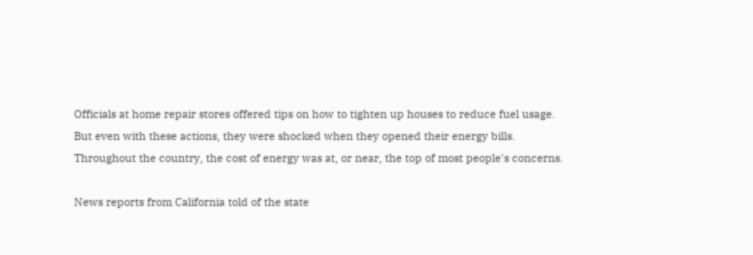Officials at home repair stores offered tips on how to tighten up houses to reduce fuel usage. But even with these actions, they were shocked when they opened their energy bills. Throughout the country, the cost of energy was at, or near, the top of most people's concerns.

News reports from California told of the state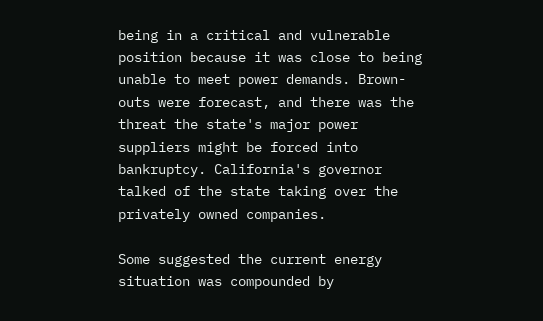being in a critical and vulnerable position because it was close to being unable to meet power demands. Brown-outs were forecast, and there was the threat the state's major power suppliers might be forced into bankruptcy. California's governor talked of the state taking over the privately owned companies.

Some suggested the current energy situation was compounded by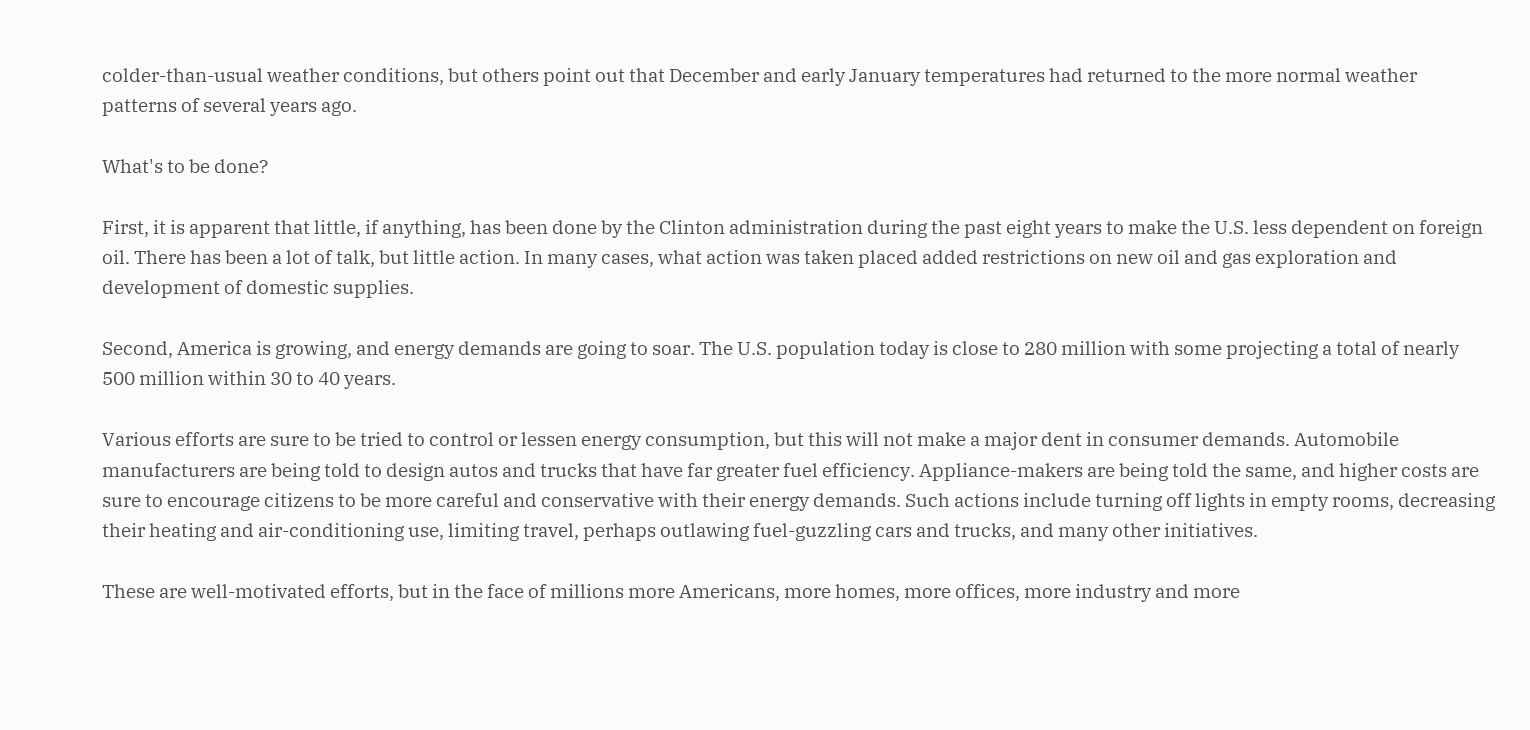colder-than-usual weather conditions, but others point out that December and early January temperatures had returned to the more normal weather patterns of several years ago.

What's to be done?

First, it is apparent that little, if anything, has been done by the Clinton administration during the past eight years to make the U.S. less dependent on foreign oil. There has been a lot of talk, but little action. In many cases, what action was taken placed added restrictions on new oil and gas exploration and development of domestic supplies.

Second, America is growing, and energy demands are going to soar. The U.S. population today is close to 280 million with some projecting a total of nearly 500 million within 30 to 40 years.

Various efforts are sure to be tried to control or lessen energy consumption, but this will not make a major dent in consumer demands. Automobile manufacturers are being told to design autos and trucks that have far greater fuel efficiency. Appliance-makers are being told the same, and higher costs are sure to encourage citizens to be more careful and conservative with their energy demands. Such actions include turning off lights in empty rooms, decreasing their heating and air-conditioning use, limiting travel, perhaps outlawing fuel-guzzling cars and trucks, and many other initiatives.

These are well-motivated efforts, but in the face of millions more Americans, more homes, more offices, more industry and more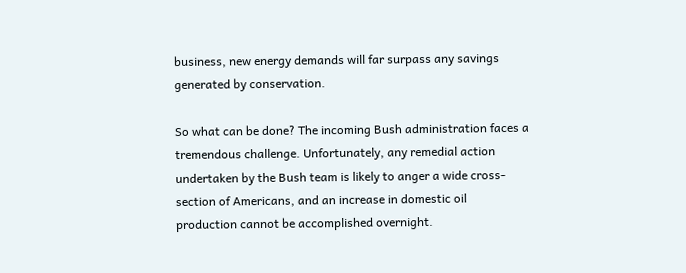business, new energy demands will far surpass any savings generated by conservation.

So what can be done? The incoming Bush administration faces a tremendous challenge. Unfortunately, any remedial action undertaken by the Bush team is likely to anger a wide cross-section of Americans, and an increase in domestic oil production cannot be accomplished overnight.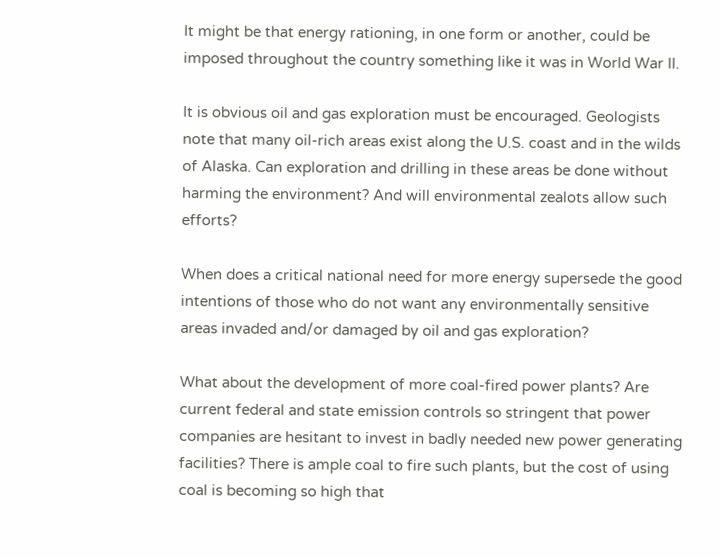It might be that energy rationing, in one form or another, could be imposed throughout the country something like it was in World War II.

It is obvious oil and gas exploration must be encouraged. Geologists note that many oil-rich areas exist along the U.S. coast and in the wilds of Alaska. Can exploration and drilling in these areas be done without harming the environment? And will environmental zealots allow such efforts?

When does a critical national need for more energy supersede the good intentions of those who do not want any environmentally sensitive areas invaded and/or damaged by oil and gas exploration?

What about the development of more coal-fired power plants? Are current federal and state emission controls so stringent that power companies are hesitant to invest in badly needed new power generating facilities? There is ample coal to fire such plants, but the cost of using coal is becoming so high that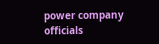power company officials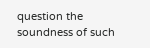question the soundness of such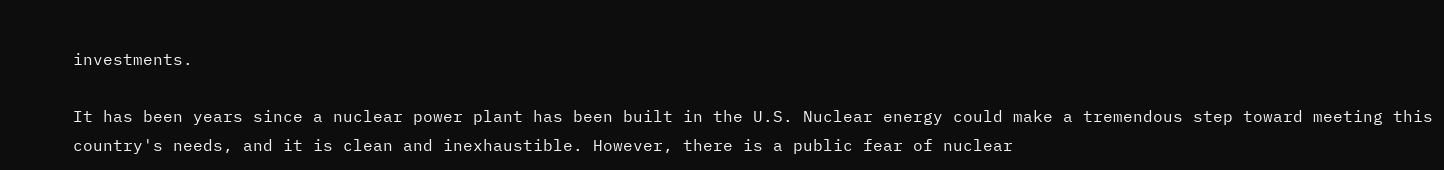investments.

It has been years since a nuclear power plant has been built in the U.S. Nuclear energy could make a tremendous step toward meeting this country's needs, and it is clean and inexhaustible. However, there is a public fear of nuclear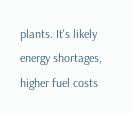plants. It's likely energy shortages, higher fuel costs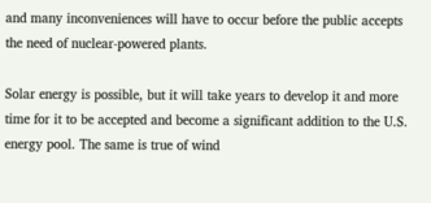and many inconveniences will have to occur before the public accepts the need of nuclear-powered plants.

Solar energy is possible, but it will take years to develop it and more time for it to be accepted and become a significant addition to the U.S. energy pool. The same is true of wind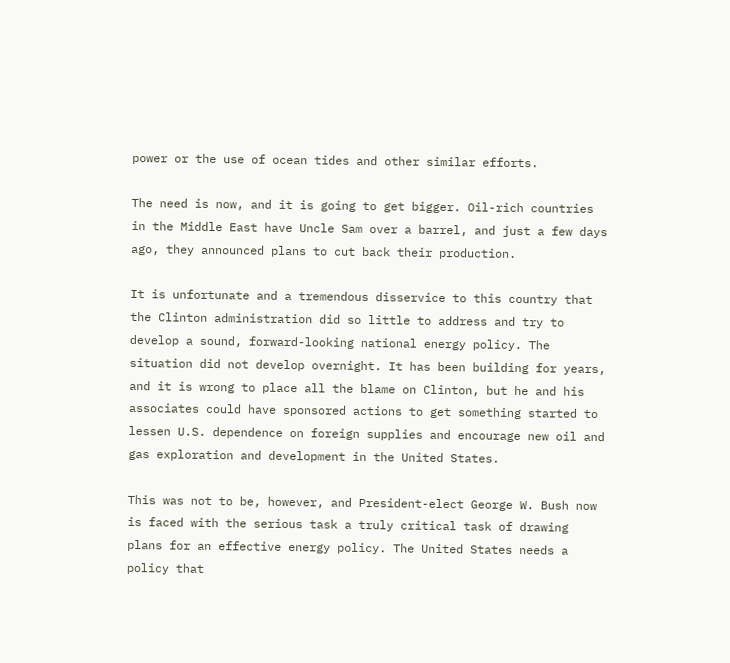power or the use of ocean tides and other similar efforts.

The need is now, and it is going to get bigger. Oil-rich countries in the Middle East have Uncle Sam over a barrel, and just a few days ago, they announced plans to cut back their production.

It is unfortunate and a tremendous disservice to this country that the Clinton administration did so little to address and try to develop a sound, forward-looking national energy policy. The situation did not develop overnight. It has been building for years, and it is wrong to place all the blame on Clinton, but he and his associates could have sponsored actions to get something started to lessen U.S. dependence on foreign supplies and encourage new oil and gas exploration and development in the United States.

This was not to be, however, and President-elect George W. Bush now is faced with the serious task a truly critical task of drawing plans for an effective energy policy. The United States needs a policy that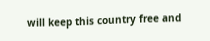will keep this country free and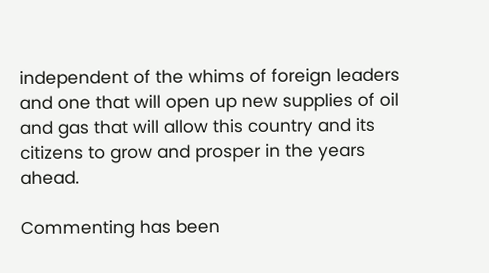independent of the whims of foreign leaders and one that will open up new supplies of oil and gas that will allow this country and its citizens to grow and prosper in the years ahead.

Commenting has been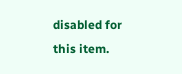disabled for this item.